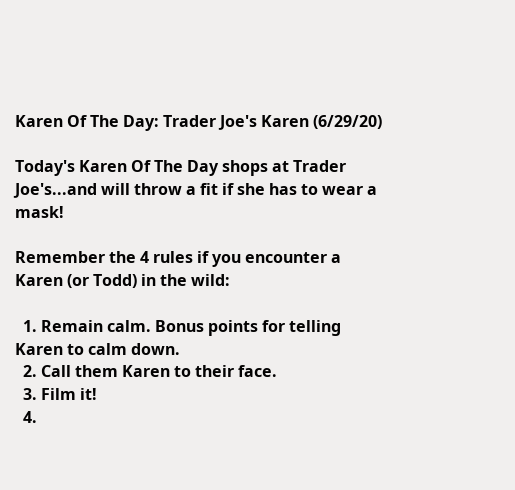Karen Of The Day: Trader Joe's Karen (6/29/20)

Today's Karen Of The Day shops at Trader Joe's...and will throw a fit if she has to wear a mask!

Remember the 4 rules if you encounter a Karen (or Todd) in the wild:

  1. Remain calm. Bonus points for telling Karen to calm down.
  2. Call them Karen to their face.
  3. Film it!
  4.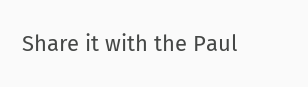Share it with the Paul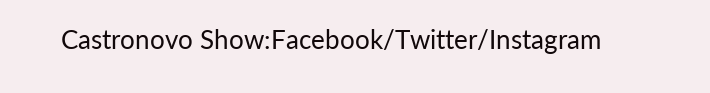Castronovo Show:Facebook/Twitter/Instagram